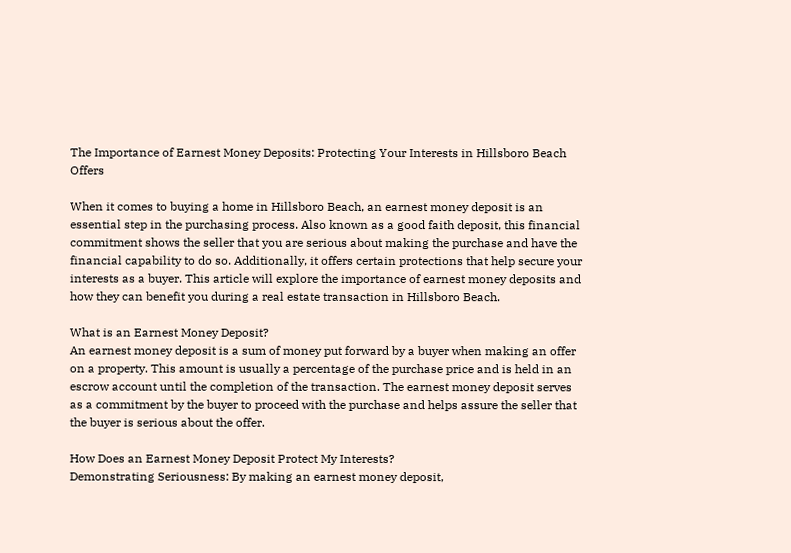The Importance of Earnest Money Deposits: Protecting Your Interests in Hillsboro Beach Offers

When it comes to buying a home in Hillsboro Beach, an earnest money deposit is an essential step in the purchasing process. Also known as a good faith deposit, this financial commitment shows the seller that you are serious about making the purchase and have the financial capability to do so. Additionally, it offers certain protections that help secure your interests as a buyer. This article will explore the importance of earnest money deposits and how they can benefit you during a real estate transaction in Hillsboro Beach.

What is an Earnest Money Deposit?
An earnest money deposit is a sum of money put forward by a buyer when making an offer on a property. This amount is usually a percentage of the purchase price and is held in an escrow account until the completion of the transaction. The earnest money deposit serves as a commitment by the buyer to proceed with the purchase and helps assure the seller that the buyer is serious about the offer.

How Does an Earnest Money Deposit Protect My Interests?
Demonstrating Seriousness: By making an earnest money deposit,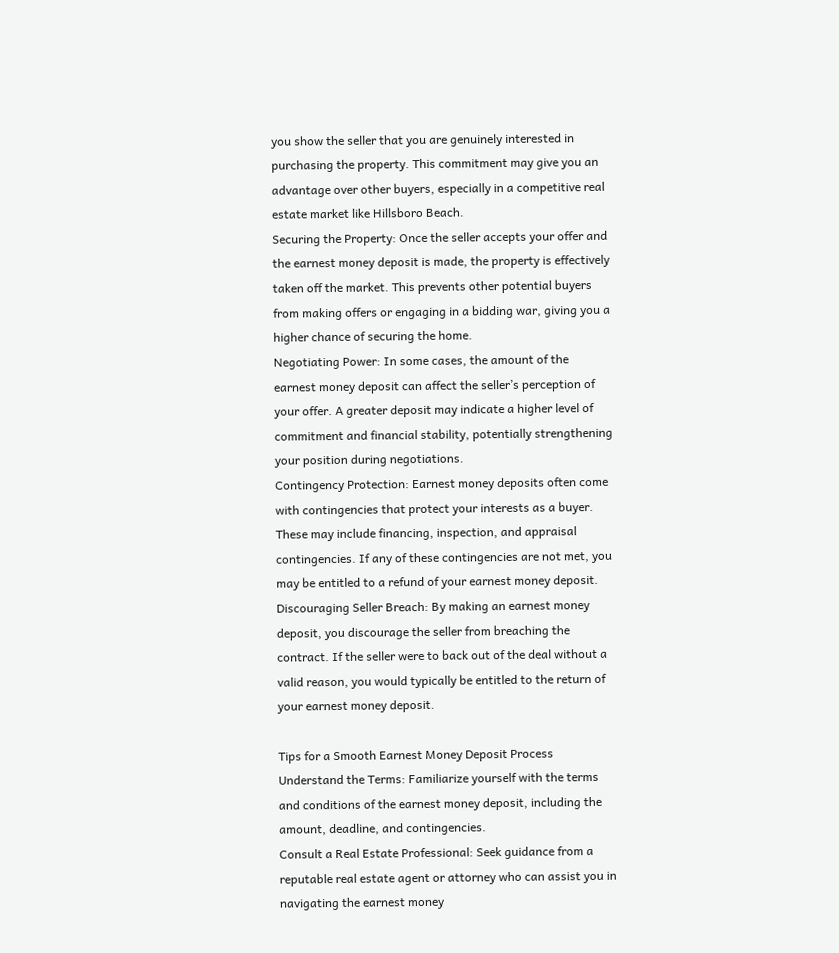you show the seller that you are genuinely interested in purchasing the property. This commitment may give you an advantage over other buyers, especially in a competitive real estate market like Hillsboro Beach.
Securing the Property: Once the seller accepts your offer and the earnest money deposit is made, the property is effectively taken off the market. This prevents other potential buyers from making offers or engaging in a bidding war, giving you a higher chance of securing the home.
Negotiating Power: In some cases, the amount of the earnest money deposit can affect the seller’s perception of your offer. A greater deposit may indicate a higher level of commitment and financial stability, potentially strengthening your position during negotiations.
Contingency Protection: Earnest money deposits often come with contingencies that protect your interests as a buyer. These may include financing, inspection, and appraisal contingencies. If any of these contingencies are not met, you may be entitled to a refund of your earnest money deposit.
Discouraging Seller Breach: By making an earnest money deposit, you discourage the seller from breaching the contract. If the seller were to back out of the deal without a valid reason, you would typically be entitled to the return of your earnest money deposit.

Tips for a Smooth Earnest Money Deposit Process
Understand the Terms: Familiarize yourself with the terms and conditions of the earnest money deposit, including the amount, deadline, and contingencies.
Consult a Real Estate Professional: Seek guidance from a reputable real estate agent or attorney who can assist you in navigating the earnest money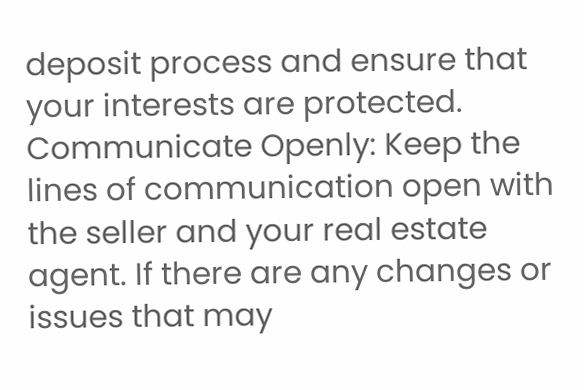deposit process and ensure that your interests are protected.
Communicate Openly: Keep the lines of communication open with the seller and your real estate agent. If there are any changes or issues that may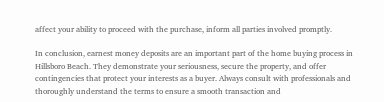affect your ability to proceed with the purchase, inform all parties involved promptly.

In conclusion, earnest money deposits are an important part of the home buying process in Hillsboro Beach. They demonstrate your seriousness, secure the property, and offer contingencies that protect your interests as a buyer. Always consult with professionals and thoroughly understand the terms to ensure a smooth transaction and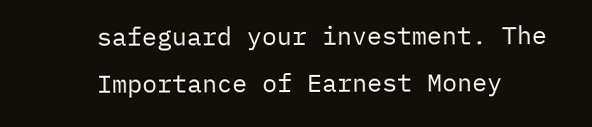safeguard your investment. The Importance of Earnest Money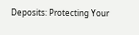Deposits: Protecting Your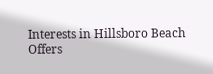Interests in Hillsboro Beach Offers